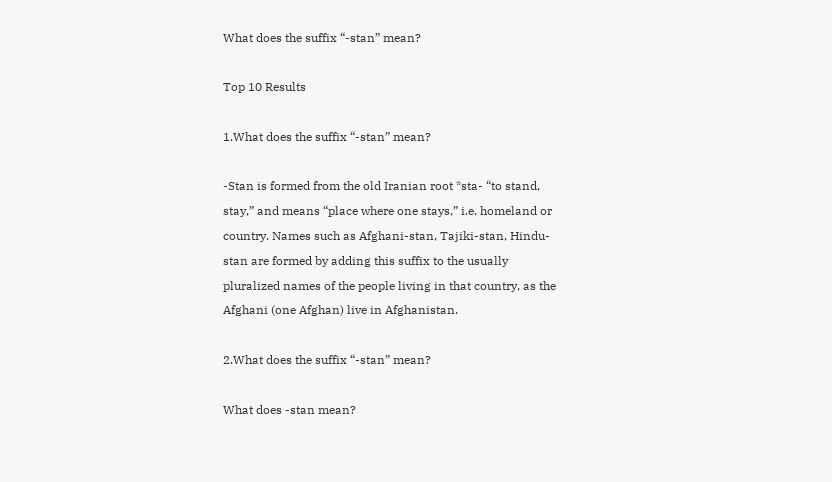What does the suffix “-stan” mean?

Top 10 Results

1.What does the suffix “-stan” mean?

-Stan is formed from the old Iranian root *sta- “to stand, stay,” and means “place where one stays,” i.e. homeland or country. Names such as Afghani-stan, Tajiki-stan, Hindu-stan are formed by adding this suffix to the usually pluralized names of the people living in that country, as the Afghani (one Afghan) live in Afghanistan.

2.What does the suffix “-stan” mean?

What does -stan mean?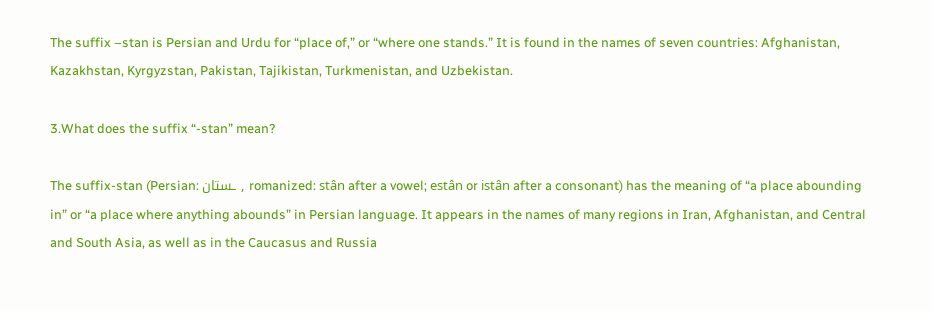The suffix –stan is Persian and Urdu for “place of,” or “where one stands.” It is found in the names of seven countries: Afghanistan, Kazakhstan, Kyrgyzstan, Pakistan, Tajikistan, Turkmenistan, and Uzbekistan.

3.What does the suffix “-stan” mean?

The suffix-stan (Persian: ـستان , romanized: stân after a vowel; estân or istân after a consonant) has the meaning of “a place abounding in” or “a place where anything abounds” in Persian language. It appears in the names of many regions in Iran, Afghanistan, and Central and South Asia, as well as in the Caucasus and Russia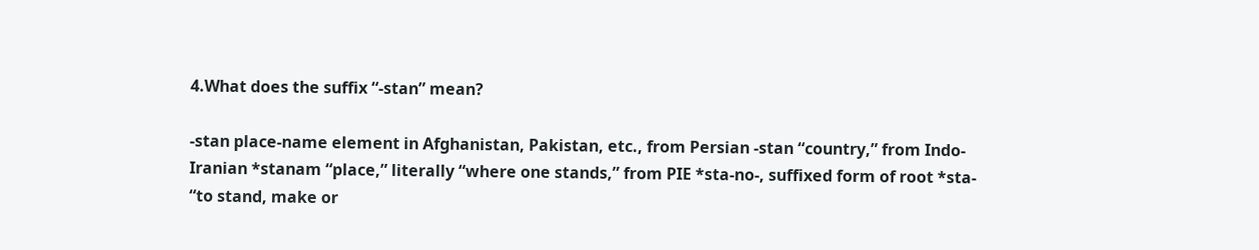4.What does the suffix “-stan” mean?

-stan place-name element in Afghanistan, Pakistan, etc., from Persian -stan “country,” from Indo-Iranian *stanam “place,” literally “where one stands,” from PIE *sta-no-, suffixed form of root *sta- “to stand, make or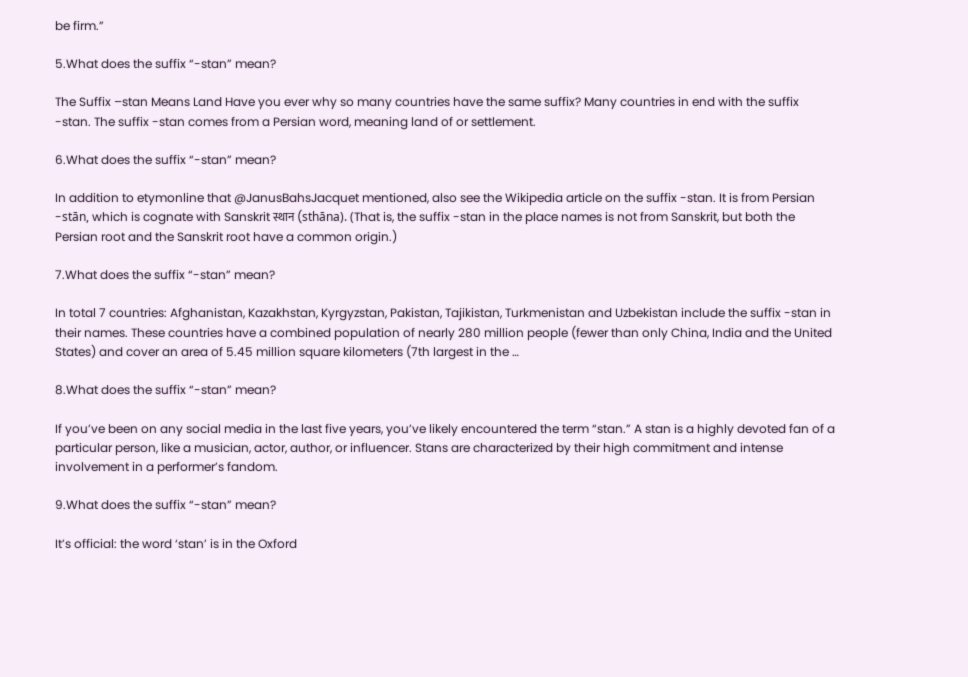be firm.”

5.What does the suffix “-stan” mean?

The Suffix –stan Means Land Have you ever why so many countries have the same suffix? Many countries in end with the suffix -stan. The suffix -stan comes from a Persian word, meaning land of or settlement.

6.What does the suffix “-stan” mean?

In addition to etymonline that @JanusBahsJacquet mentioned, also see the Wikipedia article on the suffix -stan. It is from Persian -stān, which is cognate with Sanskrit स्थान (sthāna). (That is, the suffix -stan in the place names is not from Sanskrit, but both the Persian root and the Sanskrit root have a common origin.)

7.What does the suffix “-stan” mean?

In total 7 countries: Afghanistan, Kazakhstan, Kyrgyzstan, Pakistan, Tajikistan, Turkmenistan and Uzbekistan include the suffix -stan in their names. These countries have a combined population of nearly 280 million people (fewer than only China, India and the United States) and cover an area of 5.45 million square kilometers (7th largest in the …

8.What does the suffix “-stan” mean?

If you’ve been on any social media in the last five years, you’ve likely encountered the term “stan.” A stan is a highly devoted fan of a particular person, like a musician, actor, author, or influencer. Stans are characterized by their high commitment and intense involvement in a performer’s fandom.

9.What does the suffix “-stan” mean?

It’s official: the word ‘stan’ is in the Oxford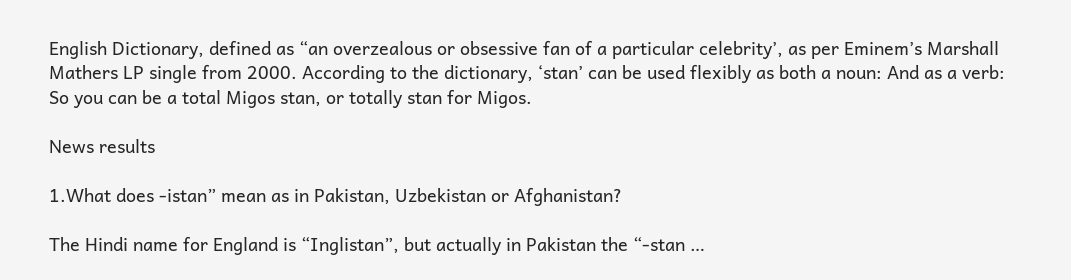English Dictionary, defined as “an overzealous or obsessive fan of a particular celebrity’, as per Eminem’s Marshall Mathers LP single from 2000. According to the dictionary, ‘stan’ can be used flexibly as both a noun: And as a verb: So you can be a total Migos stan, or totally stan for Migos.

News results

1.What does -istan” mean as in Pakistan, Uzbekistan or Afghanistan?

The Hindi name for England is “Inglistan”, but actually in Pakistan the “-stan …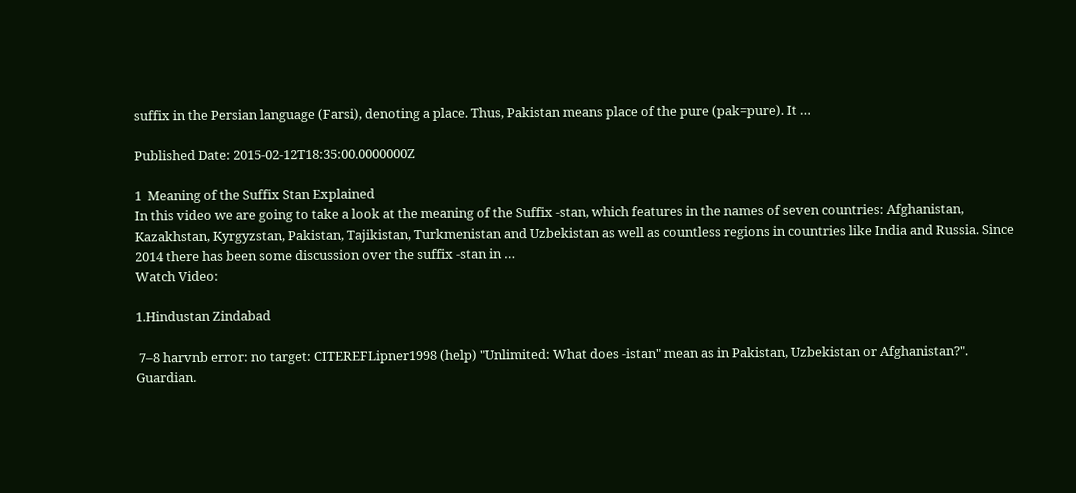suffix in the Persian language (Farsi), denoting a place. Thus, Pakistan means place of the pure (pak=pure). It …

Published Date: 2015-02-12T18:35:00.0000000Z

1  Meaning of the Suffix Stan Explained
In this video we are going to take a look at the meaning of the Suffix -stan, which features in the names of seven countries: Afghanistan, Kazakhstan, Kyrgyzstan, Pakistan, Tajikistan, Turkmenistan and Uzbekistan as well as countless regions in countries like India and Russia. Since 2014 there has been some discussion over the suffix -stan in …
Watch Video:

1.Hindustan Zindabad

 7–8 harvnb error: no target: CITEREFLipner1998 (help) "Unlimited: What does -istan" mean as in Pakistan, Uzbekistan or Afghanistan?". Guardian.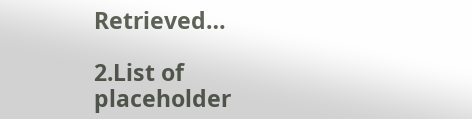Retrieved…

2.List of placeholder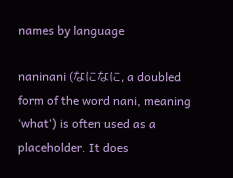names by language

naninani (なになに, a doubled form of the word nani, meaning ‘what‘) is often used as a placeholder. It does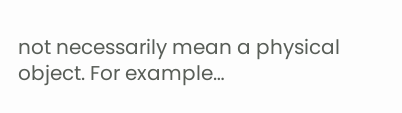not necessarily mean a physical object. For example…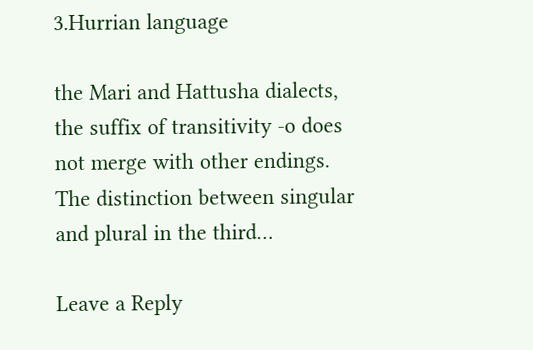3.Hurrian language

the Mari and Hattusha dialects, the suffix of transitivity -o does not merge with other endings. The distinction between singular and plural in the third…

Leave a Reply